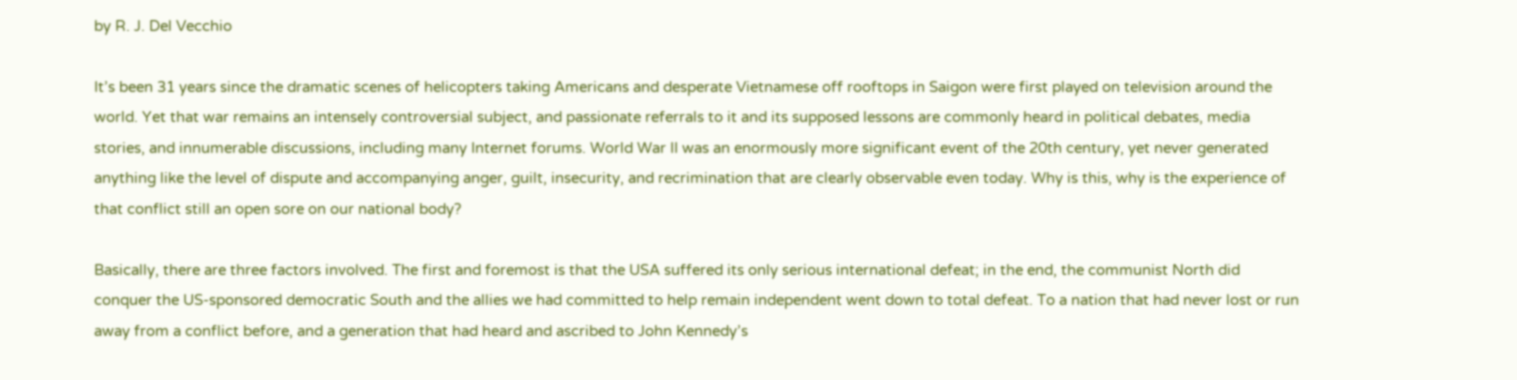by R. J. Del Vecchio

It’s been 31 years since the dramatic scenes of helicopters taking Americans and desperate Vietnamese off rooftops in Saigon were first played on television around the world. Yet that war remains an intensely controversial subject, and passionate referrals to it and its supposed lessons are commonly heard in political debates, media stories, and innumerable discussions, including many Internet forums. World War II was an enormously more significant event of the 20th century, yet never generated anything like the level of dispute and accompanying anger, guilt, insecurity, and recrimination that are clearly observable even today. Why is this, why is the experience of that conflict still an open sore on our national body?

Basically, there are three factors involved. The first and foremost is that the USA suffered its only serious international defeat; in the end, the communist North did conquer the US-sponsored democratic South and the allies we had committed to help remain independent went down to total defeat. To a nation that had never lost or run away from a conflict before, and a generation that had heard and ascribed to John Kennedy’s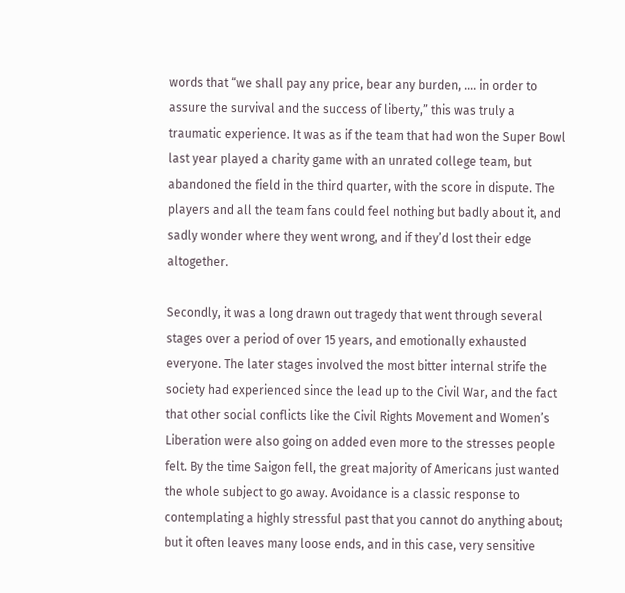words that “we shall pay any price, bear any burden, …. in order to assure the survival and the success of liberty,” this was truly a traumatic experience. It was as if the team that had won the Super Bowl last year played a charity game with an unrated college team, but abandoned the field in the third quarter, with the score in dispute. The players and all the team fans could feel nothing but badly about it, and sadly wonder where they went wrong, and if they’d lost their edge altogether.

Secondly, it was a long drawn out tragedy that went through several stages over a period of over 15 years, and emotionally exhausted everyone. The later stages involved the most bitter internal strife the society had experienced since the lead up to the Civil War, and the fact that other social conflicts like the Civil Rights Movement and Women’s Liberation were also going on added even more to the stresses people felt. By the time Saigon fell, the great majority of Americans just wanted the whole subject to go away. Avoidance is a classic response to contemplating a highly stressful past that you cannot do anything about; but it often leaves many loose ends, and in this case, very sensitive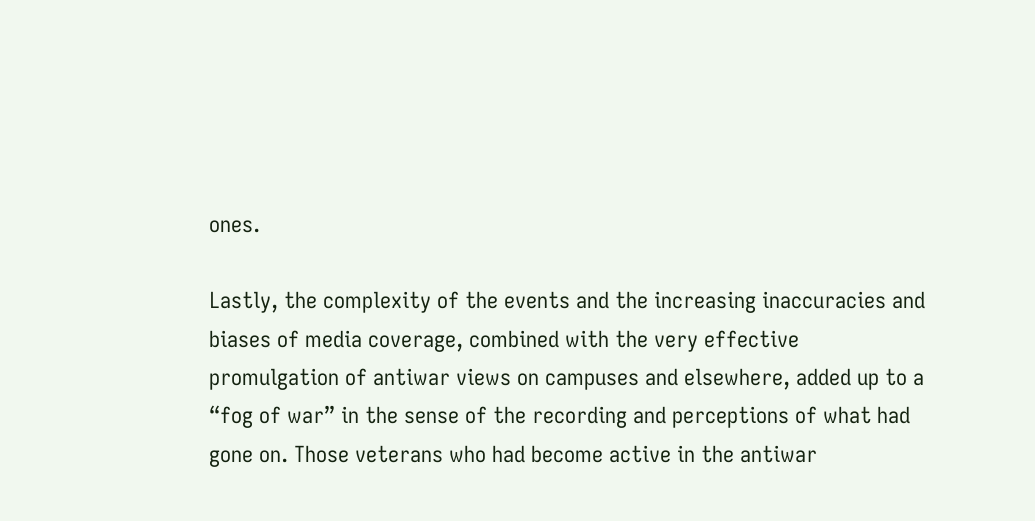ones.

Lastly, the complexity of the events and the increasing inaccuracies and biases of media coverage, combined with the very effective promulgation of antiwar views on campuses and elsewhere, added up to a “fog of war” in the sense of the recording and perceptions of what had gone on. Those veterans who had become active in the antiwar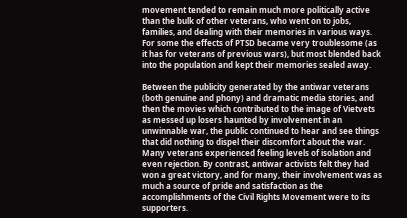movement tended to remain much more politically active than the bulk of other veterans, who went on to jobs, families, and dealing with their memories in various ways. For some the effects of PTSD became very troublesome (as it has for veterans of previous wars), but most blended back into the population and kept their memories sealed away.

Between the publicity generated by the antiwar veterans (both genuine and phony) and dramatic media stories, and then the movies which contributed to the image of Vietvets as messed up losers haunted by involvement in an unwinnable war, the public continued to hear and see things that did nothing to dispel their discomfort about the war. Many veterans experienced feeling levels of isolation and even rejection. By contrast, antiwar activists felt they had won a great victory, and for many, their involvement was as much a source of pride and satisfaction as the accomplishments of the Civil Rights Movement were to its supporters.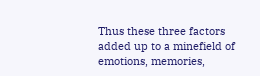Thus these three factors added up to a minefield of emotions, memories,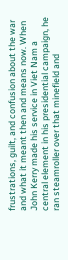frustrations, guilt, and confusion about the war and what it meant then and means now. When John Kerry made his service in Viet Nam a central element in his presidential campaign, he ran steamroller over that minefield and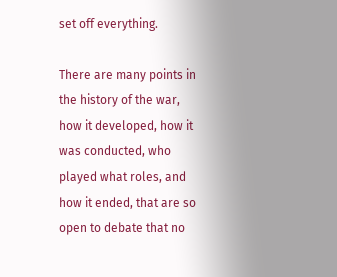set off everything.

There are many points in the history of the war, how it developed, how it was conducted, who played what roles, and how it ended, that are so open to debate that no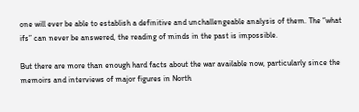one will ever be able to establish a definitive and unchallengeable analysis of them. The “what ifs” can never be answered, the reading of minds in the past is impossible.

But there are more than enough hard facts about the war available now, particularly since the memoirs and interviews of major figures in North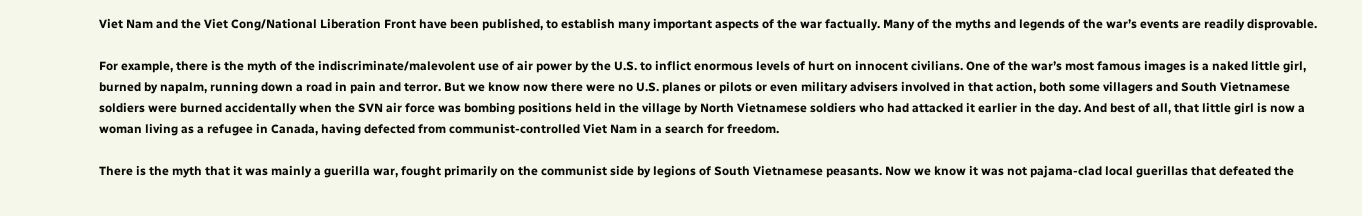Viet Nam and the Viet Cong/National Liberation Front have been published, to establish many important aspects of the war factually. Many of the myths and legends of the war’s events are readily disprovable.

For example, there is the myth of the indiscriminate/malevolent use of air power by the U.S. to inflict enormous levels of hurt on innocent civilians. One of the war’s most famous images is a naked little girl, burned by napalm, running down a road in pain and terror. But we know now there were no U.S. planes or pilots or even military advisers involved in that action, both some villagers and South Vietnamese soldiers were burned accidentally when the SVN air force was bombing positions held in the village by North Vietnamese soldiers who had attacked it earlier in the day. And best of all, that little girl is now a woman living as a refugee in Canada, having defected from communist-controlled Viet Nam in a search for freedom.

There is the myth that it was mainly a guerilla war, fought primarily on the communist side by legions of South Vietnamese peasants. Now we know it was not pajama-clad local guerillas that defeated the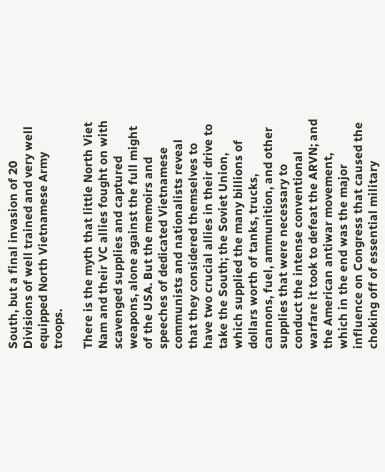South, but a final invasion of 20 Divisions of well trained and very well equipped North Vietnamese Army troops.

There is the myth that little North Viet Nam and their VC allies fought on with scavenged supplies and captured weapons, alone against the full might of the USA. But the memoirs and speeches of dedicated Vietnamese communists and nationalists reveal that they considered themselves to have two crucial allies in their drive to take the South; the Soviet Union, which supplied the many billions of dollars worth of tanks, trucks, cannons, fuel, ammunition, and other supplies that were necessary to conduct the intense conventional warfare it took to defeat the ARVN; and the American antiwar movement, which in the end was the major influence on Congress that caused the choking off of essential military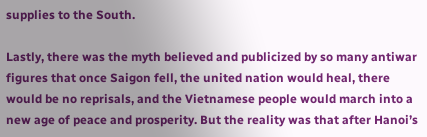supplies to the South.

Lastly, there was the myth believed and publicized by so many antiwar figures that once Saigon fell, the united nation would heal, there would be no reprisals, and the Vietnamese people would march into a new age of peace and prosperity. But the reality was that after Hanoi’s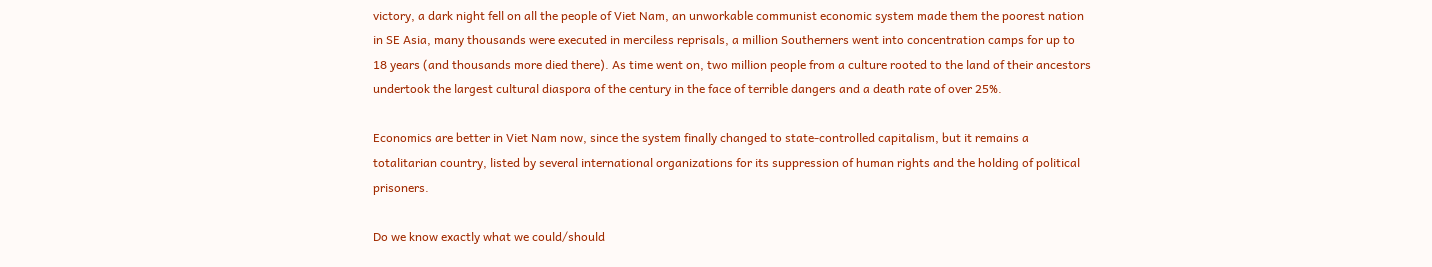victory, a dark night fell on all the people of Viet Nam, an unworkable communist economic system made them the poorest nation in SE Asia, many thousands were executed in merciless reprisals, a million Southerners went into concentration camps for up to 18 years (and thousands more died there). As time went on, two million people from a culture rooted to the land of their ancestors undertook the largest cultural diaspora of the century in the face of terrible dangers and a death rate of over 25%.

Economics are better in Viet Nam now, since the system finally changed to state-controlled capitalism, but it remains a totalitarian country, listed by several international organizations for its suppression of human rights and the holding of political prisoners.

Do we know exactly what we could/should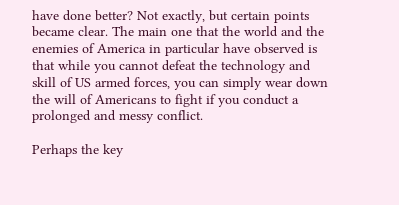have done better? Not exactly, but certain points became clear. The main one that the world and the enemies of America in particular have observed is that while you cannot defeat the technology and skill of US armed forces, you can simply wear down the will of Americans to fight if you conduct a prolonged and messy conflict.

Perhaps the key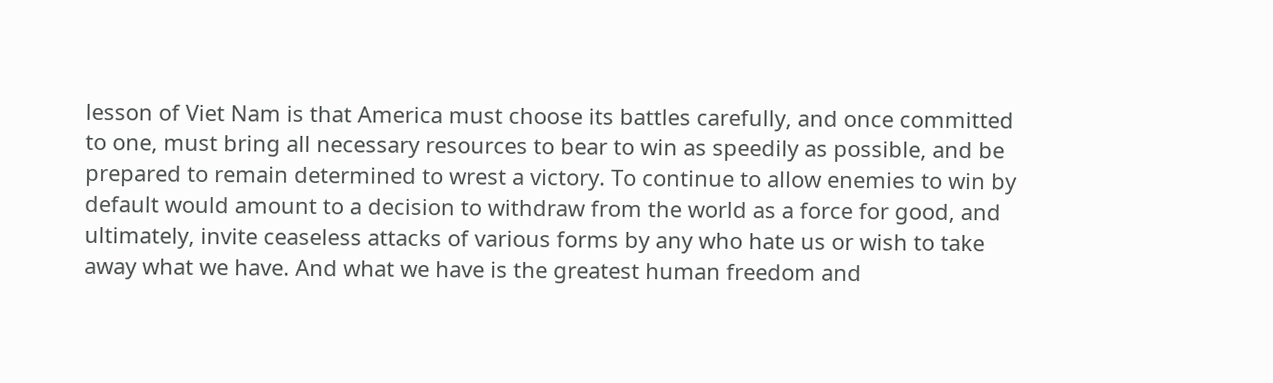lesson of Viet Nam is that America must choose its battles carefully, and once committed to one, must bring all necessary resources to bear to win as speedily as possible, and be prepared to remain determined to wrest a victory. To continue to allow enemies to win by default would amount to a decision to withdraw from the world as a force for good, and ultimately, invite ceaseless attacks of various forms by any who hate us or wish to take away what we have. And what we have is the greatest human freedom and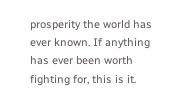prosperity the world has ever known. If anything has ever been worth fighting for, this is it.